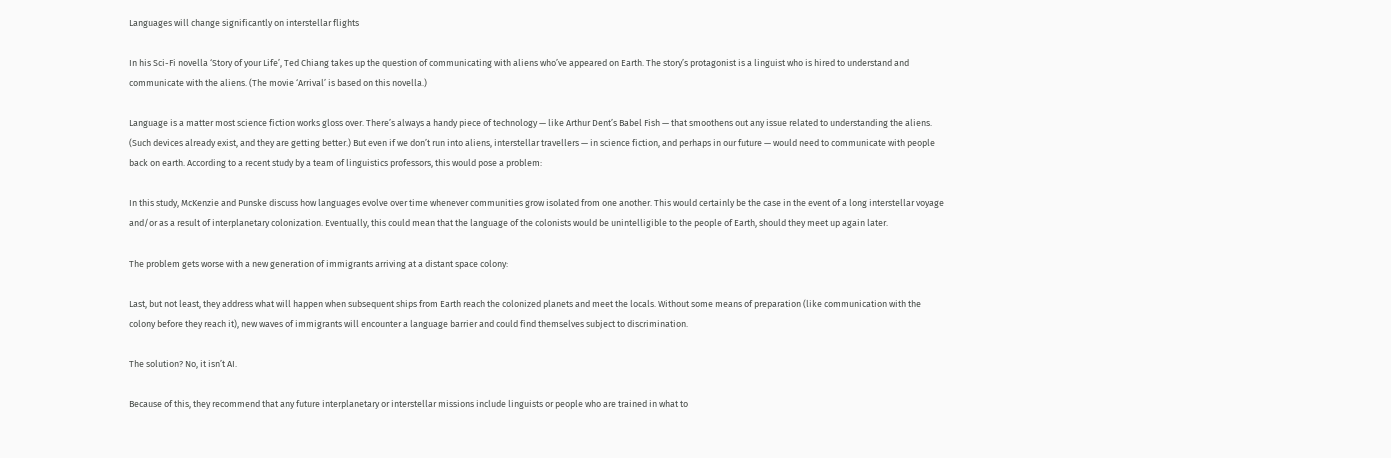Languages will change significantly on interstellar flights

In his Sci-Fi novella ‘Story of your Life’, Ted Chiang takes up the question of communicating with aliens who’ve appeared on Earth. The story’s protagonist is a linguist who is hired to understand and communicate with the aliens. (The movie ‘Arrival’ is based on this novella.)

Language is a matter most science fiction works gloss over. There’s always a handy piece of technology — like Arthur Dent’s Babel Fish — that smoothens out any issue related to understanding the aliens. (Such devices already exist, and they are getting better.) But even if we don’t run into aliens, interstellar travellers — in science fiction, and perhaps in our future — would need to communicate with people back on earth. According to a recent study by a team of linguistics professors, this would pose a problem:

In this study, McKenzie and Punske discuss how languages evolve over time whenever communities grow isolated from one another. This would certainly be the case in the event of a long interstellar voyage and/or as a result of interplanetary colonization. Eventually, this could mean that the language of the colonists would be unintelligible to the people of Earth, should they meet up again later.

The problem gets worse with a new generation of immigrants arriving at a distant space colony:

Last, but not least, they address what will happen when subsequent ships from Earth reach the colonized planets and meet the locals. Without some means of preparation (like communication with the colony before they reach it), new waves of immigrants will encounter a language barrier and could find themselves subject to discrimination.

The solution? No, it isn’t AI.

Because of this, they recommend that any future interplanetary or interstellar missions include linguists or people who are trained in what to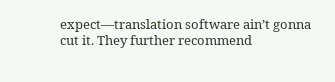expect—translation software ain’t gonna cut it. They further recommend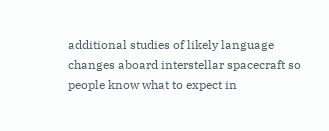additional studies of likely language changes aboard interstellar spacecraft so people know what to expect in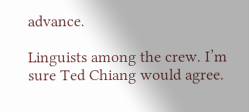advance.

Linguists among the crew. I’m sure Ted Chiang would agree.